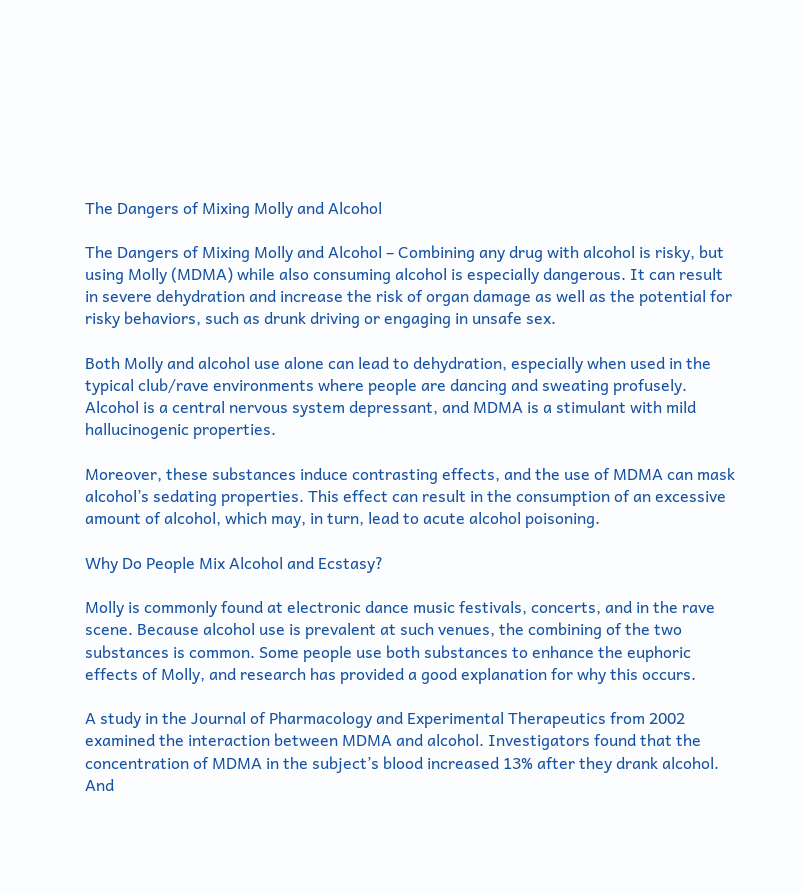The Dangers of Mixing Molly and Alcohol

The Dangers of Mixing Molly and Alcohol – Combining any drug with alcohol is risky, but using Molly (MDMA) while also consuming alcohol is especially dangerous. It can result in severe dehydration and increase the risk of organ damage as well as the potential for risky behaviors, such as drunk driving or engaging in unsafe sex.

Both Molly and alcohol use alone can lead to dehydration, especially when used in the typical club/rave environments where people are dancing and sweating profusely. Alcohol is a central nervous system depressant, and MDMA is a stimulant with mild hallucinogenic properties.

Moreover, these substances induce contrasting effects, and the use of MDMA can mask alcohol’s sedating properties. This effect can result in the consumption of an excessive amount of alcohol, which may, in turn, lead to acute alcohol poisoning.

Why Do People Mix Alcohol and Ecstasy?

Molly is commonly found at electronic dance music festivals, concerts, and in the rave scene. Because alcohol use is prevalent at such venues, the combining of the two substances is common. Some people use both substances to enhance the euphoric effects of Molly, and research has provided a good explanation for why this occurs.

A study in the Journal of Pharmacology and Experimental Therapeutics from 2002 examined the interaction between MDMA and alcohol. Investigators found that the concentration of MDMA in the subject’s blood increased 13% after they drank alcohol. And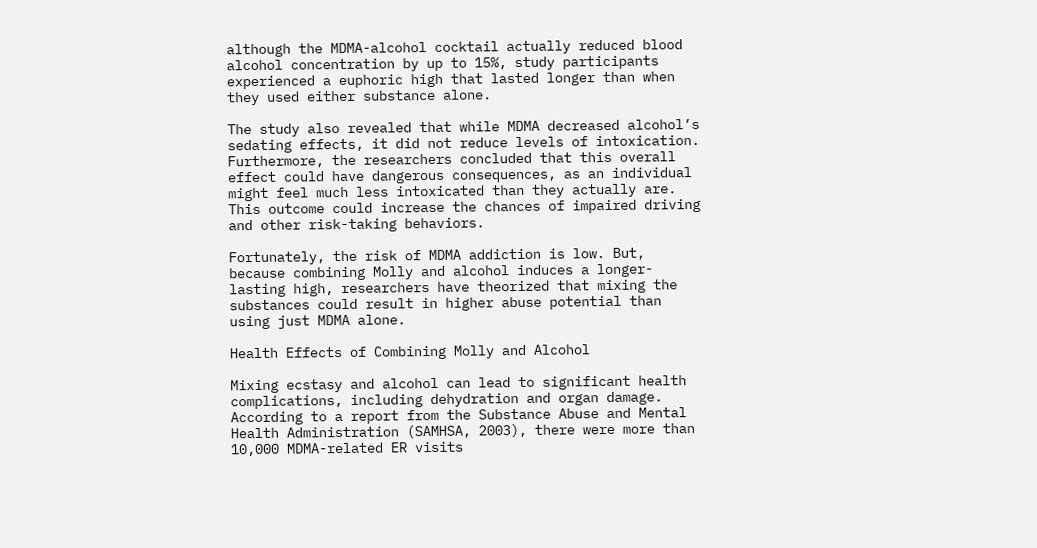although the MDMA-alcohol cocktail actually reduced blood alcohol concentration by up to 15%, study participants experienced a euphoric high that lasted longer than when they used either substance alone.

The study also revealed that while MDMA decreased alcohol’s sedating effects, it did not reduce levels of intoxication. Furthermore, the researchers concluded that this overall effect could have dangerous consequences, as an individual might feel much less intoxicated than they actually are. This outcome could increase the chances of impaired driving and other risk-taking behaviors.

Fortunately, the risk of MDMA addiction is low. But, because combining Molly and alcohol induces a longer-lasting high, researchers have theorized that mixing the substances could result in higher abuse potential than using just MDMA alone.

Health Effects of Combining Molly and Alcohol

Mixing ecstasy and alcohol can lead to significant health complications, including dehydration and organ damage. According to a report from the Substance Abuse and Mental Health Administration (SAMHSA, 2003), there were more than 10,000 MDMA-related ER visits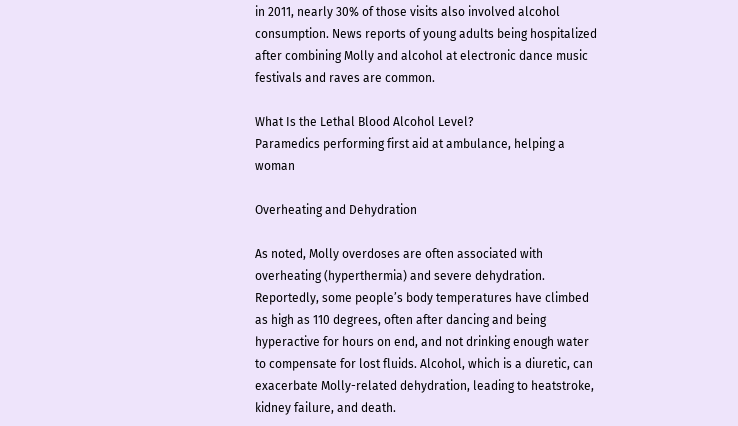in 2011, nearly 30% of those visits also involved alcohol consumption. News reports of young adults being hospitalized after combining Molly and alcohol at electronic dance music festivals and raves are common.

What Is the Lethal Blood Alcohol Level?
Paramedics performing first aid at ambulance, helping a woman

Overheating and Dehydration

As noted, Molly overdoses are often associated with overheating (hyperthermia) and severe dehydration. Reportedly, some people’s body temperatures have climbed as high as 110 degrees, often after dancing and being hyperactive for hours on end, and not drinking enough water to compensate for lost fluids. Alcohol, which is a diuretic, can exacerbate Molly-related dehydration, leading to heatstroke, kidney failure, and death.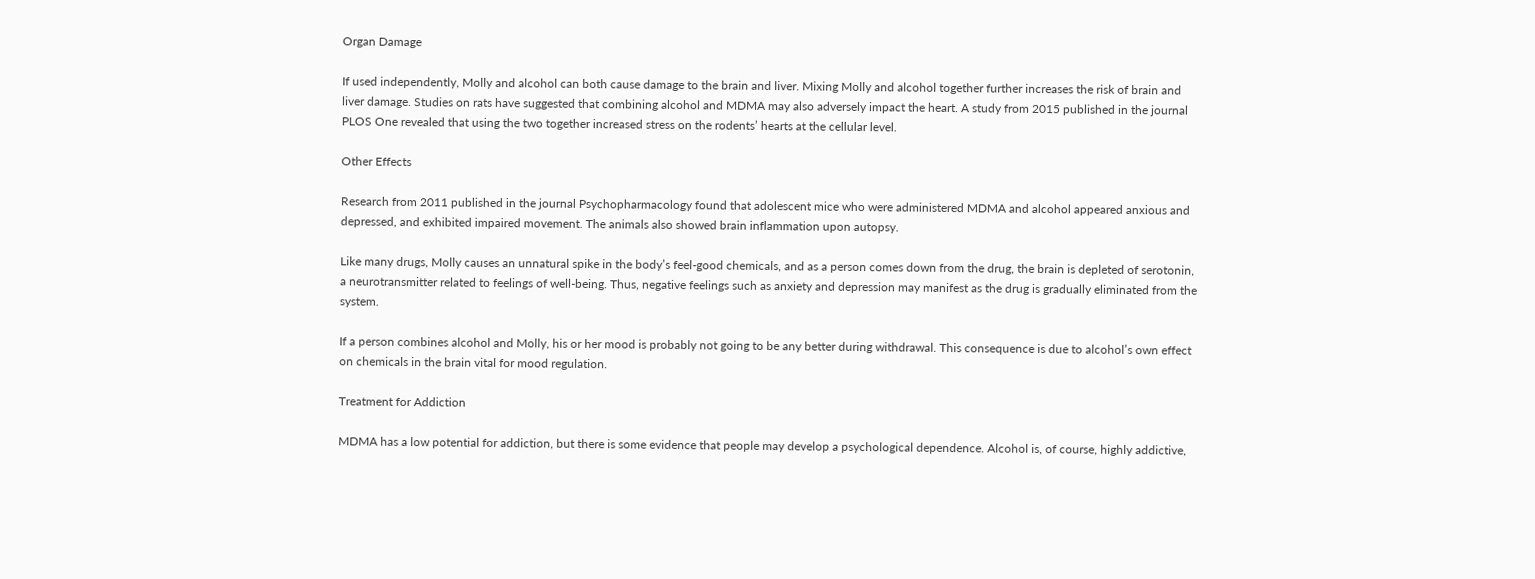Organ Damage

If used independently, Molly and alcohol can both cause damage to the brain and liver. Mixing Molly and alcohol together further increases the risk of brain and liver damage. Studies on rats have suggested that combining alcohol and MDMA may also adversely impact the heart. A study from 2015 published in the journal PLOS One revealed that using the two together increased stress on the rodents’ hearts at the cellular level.

Other Effects

Research from 2011 published in the journal Psychopharmacology found that adolescent mice who were administered MDMA and alcohol appeared anxious and depressed, and exhibited impaired movement. The animals also showed brain inflammation upon autopsy.

Like many drugs, Molly causes an unnatural spike in the body’s feel-good chemicals, and as a person comes down from the drug, the brain is depleted of serotonin, a neurotransmitter related to feelings of well-being. Thus, negative feelings such as anxiety and depression may manifest as the drug is gradually eliminated from the system.

If a person combines alcohol and Molly, his or her mood is probably not going to be any better during withdrawal. This consequence is due to alcohol’s own effect on chemicals in the brain vital for mood regulation.

Treatment for Addiction

MDMA has a low potential for addiction, but there is some evidence that people may develop a psychological dependence. Alcohol is, of course, highly addictive,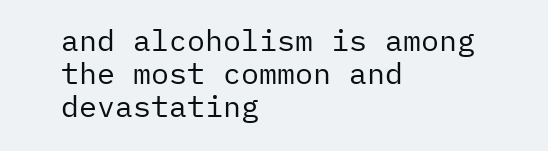and alcoholism is among the most common and devastating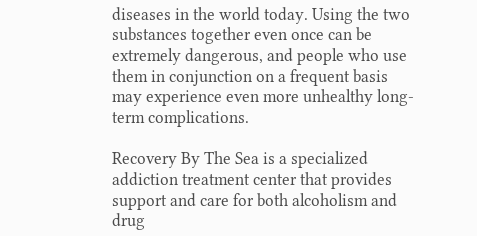diseases in the world today. Using the two substances together even once can be extremely dangerous, and people who use them in conjunction on a frequent basis may experience even more unhealthy long-term complications.

Recovery By The Sea is a specialized addiction treatment center that provides support and care for both alcoholism and drug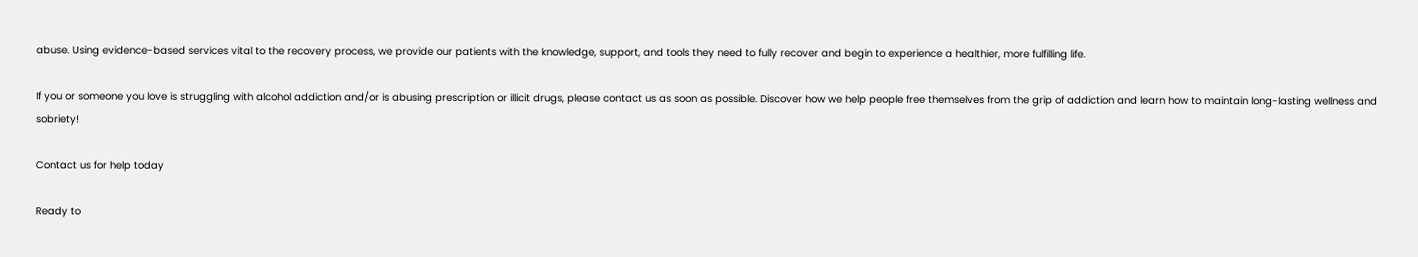abuse. Using evidence-based services vital to the recovery process, we provide our patients with the knowledge, support, and tools they need to fully recover and begin to experience a healthier, more fulfilling life.

If you or someone you love is struggling with alcohol addiction and/or is abusing prescription or illicit drugs, please contact us as soon as possible. Discover how we help people free themselves from the grip of addiction and learn how to maintain long-lasting wellness and sobriety!

Contact us for help today

Ready to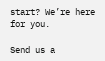start? We’re here for you.

Send us a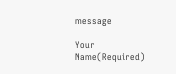message

Your Name(Required)